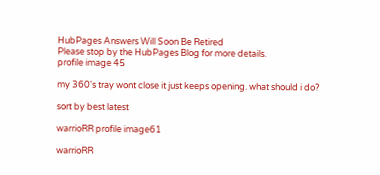HubPages Answers Will Soon Be Retired
Please stop by the HubPages Blog for more details.
profile image 45

my 360's tray wont close it just keeps opening. what should i do?

sort by best latest

warrioRR profile image61

warrioRR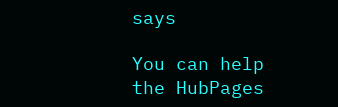says

You can help the HubPages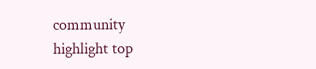community highlight top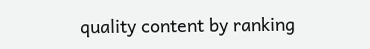quality content by ranking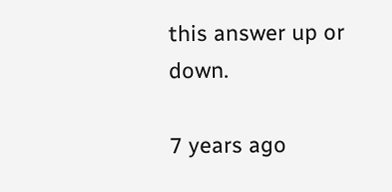this answer up or down.

7 years ago